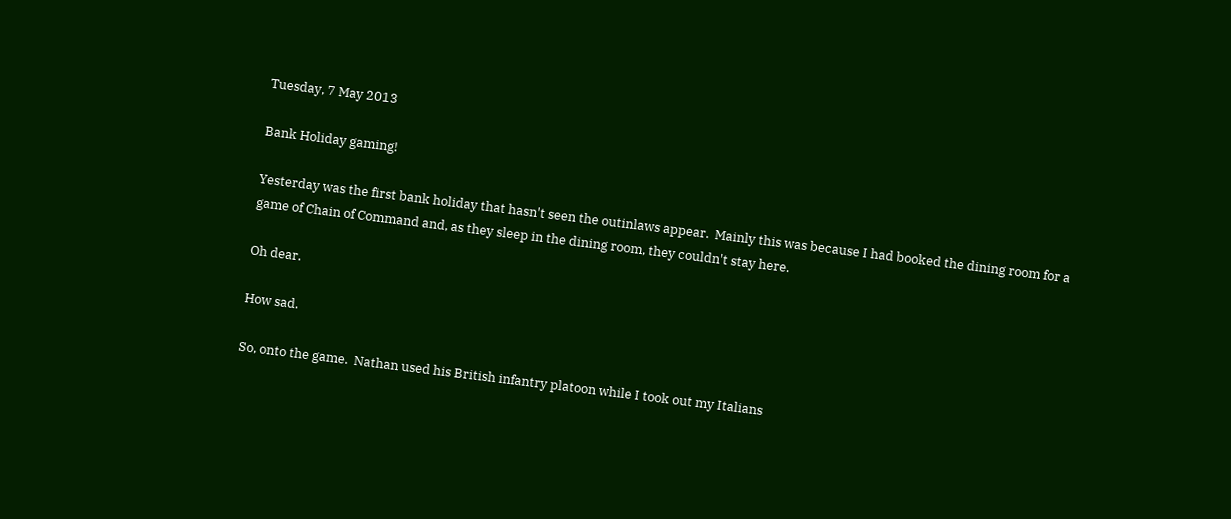Tuesday, 7 May 2013

Bank Holiday gaming!

Yesterday was the first bank holiday that hasn't seen the outinlaws appear.  Mainly this was because I had booked the dining room for a game of Chain of Command and, as they sleep in the dining room, they couldn't stay here.

Oh dear.

How sad.

So, onto the game.  Nathan used his British infantry platoon while I took out my Italians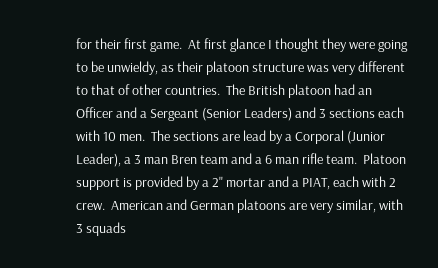for their first game.  At first glance I thought they were going to be unwieldy, as their platoon structure was very different to that of other countries.  The British platoon had an Officer and a Sergeant (Senior Leaders) and 3 sections each with 10 men.  The sections are lead by a Corporal (Junior Leader), a 3 man Bren team and a 6 man rifle team.  Platoon support is provided by a 2" mortar and a PIAT, each with 2 crew.  American and German platoons are very similar, with 3 squads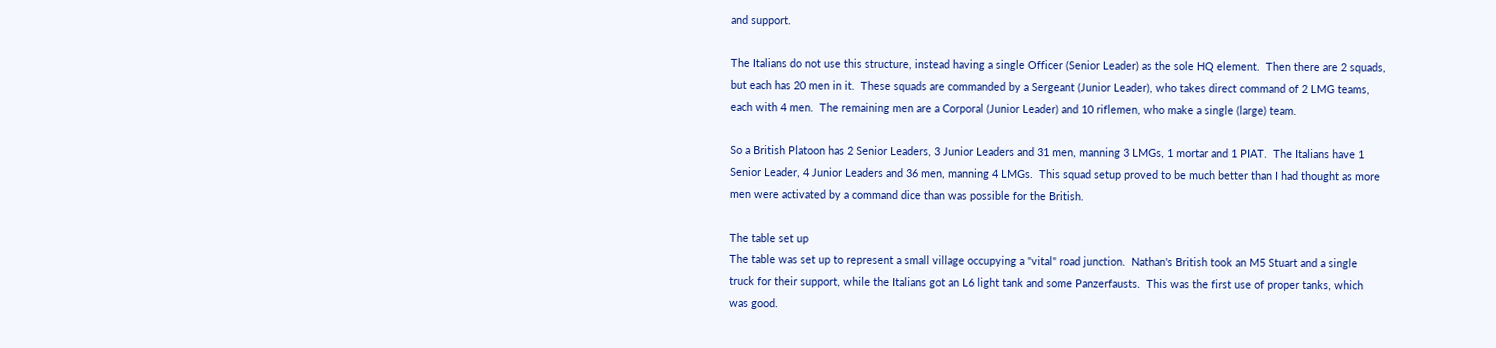and support.

The Italians do not use this structure, instead having a single Officer (Senior Leader) as the sole HQ element.  Then there are 2 squads, but each has 20 men in it.  These squads are commanded by a Sergeant (Junior Leader), who takes direct command of 2 LMG teams, each with 4 men.  The remaining men are a Corporal (Junior Leader) and 10 riflemen, who make a single (large) team.

So a British Platoon has 2 Senior Leaders, 3 Junior Leaders and 31 men, manning 3 LMGs, 1 mortar and 1 PIAT.  The Italians have 1 Senior Leader, 4 Junior Leaders and 36 men, manning 4 LMGs.  This squad setup proved to be much better than I had thought as more men were activated by a command dice than was possible for the British.

The table set up
The table was set up to represent a small village occupying a "vital" road junction.  Nathan's British took an M5 Stuart and a single truck for their support, while the Italians got an L6 light tank and some Panzerfausts.  This was the first use of proper tanks, which was good.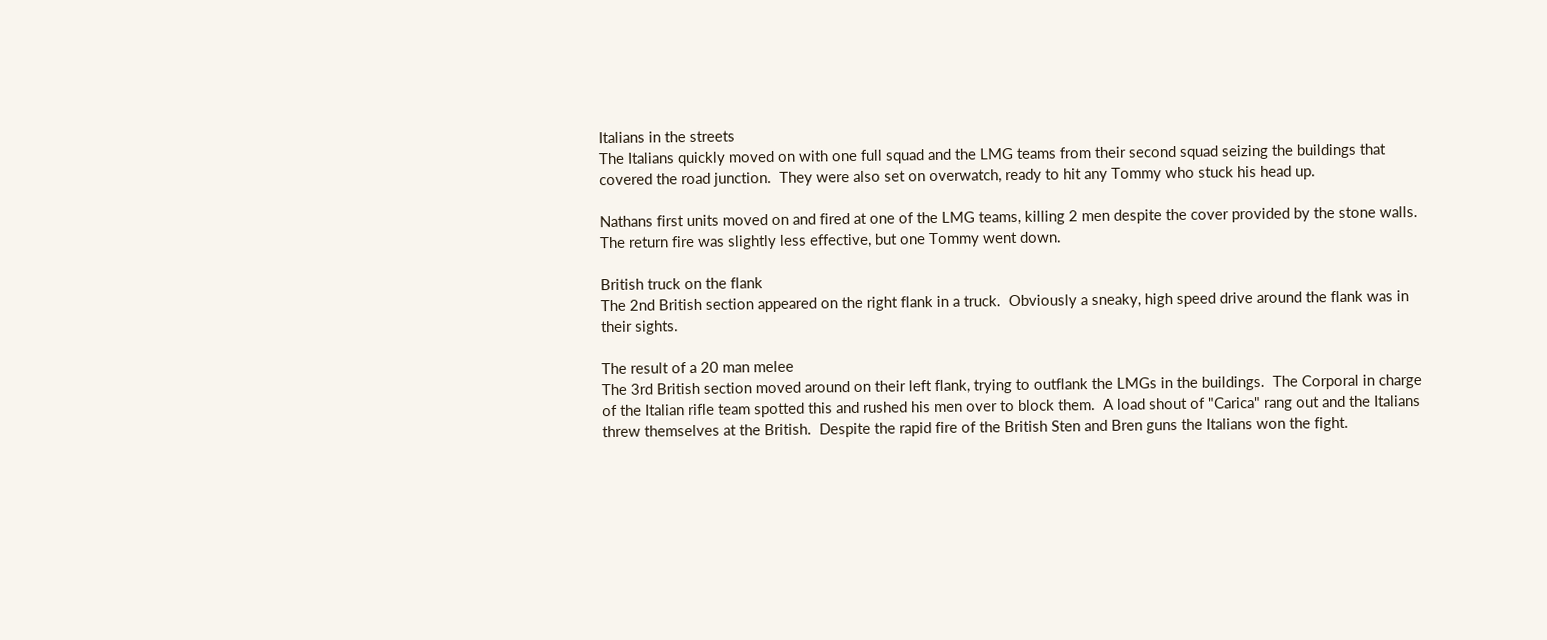Italians in the streets
The Italians quickly moved on with one full squad and the LMG teams from their second squad seizing the buildings that covered the road junction.  They were also set on overwatch, ready to hit any Tommy who stuck his head up.

Nathans first units moved on and fired at one of the LMG teams, killing 2 men despite the cover provided by the stone walls.  The return fire was slightly less effective, but one Tommy went down.

British truck on the flank
The 2nd British section appeared on the right flank in a truck.  Obviously a sneaky, high speed drive around the flank was in their sights.

The result of a 20 man melee
The 3rd British section moved around on their left flank, trying to outflank the LMGs in the buildings.  The Corporal in charge of the Italian rifle team spotted this and rushed his men over to block them.  A load shout of "Carica" rang out and the Italians threw themselves at the British.  Despite the rapid fire of the British Sten and Bren guns the Italians won the fight.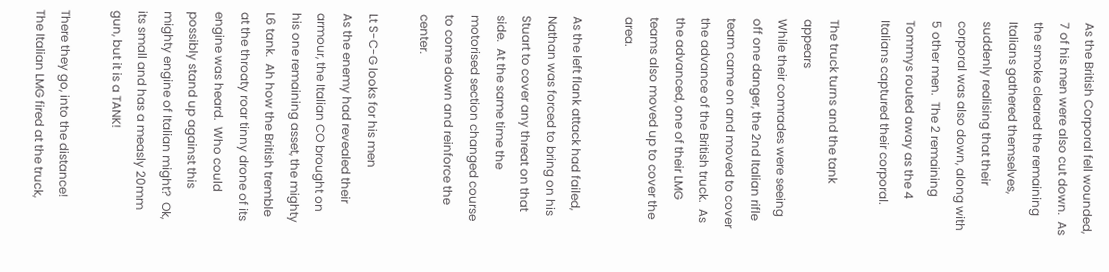As the British Corporal fell wounded, 7 of his men were also cut down.  As the smoke cleared the remaining Italians gathered themselves, suddenly realising that their corporal was also down, along with 5 other men.  The 2 remaining Tommys routed away as the 4 Italians captured their corporal.

The truck turns and the tank appears
While their comrades were seeing off one danger, the 2nd Italian rifle team came on and moved to cover the advance of the British truck.  As the advanced, one of their LMG teams also moved up to cover the area.

As the left flank attack had failed, Nathan was forced to bring on his Stuart to cover any threat on that side.  At the same time the motorised section changed course to come down and reinforce the center.

Lt S-C-G looks for his men
As the enemy had revealed their armour, the Italian CO brought on his one remaining asset, the mighty L6 tank.  Ah how the British tremble at the throaty roar tinny drone of its engine was heard.  Who could possibly stand up against this mighty engine of Italian might?  Ok, its small and has a measly 20mm gun, but it is a TANK!

There they go, into the distance!
The Italian LMG fired at the truck,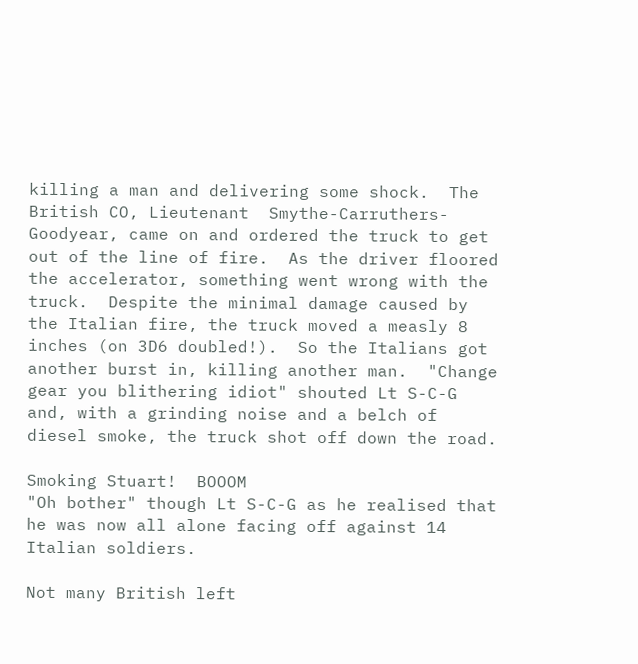killing a man and delivering some shock.  The British CO, Lieutenant  Smythe-Carruthers-Goodyear, came on and ordered the truck to get out of the line of fire.  As the driver floored the accelerator, something went wrong with the truck.  Despite the minimal damage caused by the Italian fire, the truck moved a measly 8 inches (on 3D6 doubled!).  So the Italians got another burst in, killing another man.  "Change gear you blithering idiot" shouted Lt S-C-G and, with a grinding noise and a belch of diesel smoke, the truck shot off down the road.

Smoking Stuart!  BOOOM
"Oh bother" though Lt S-C-G as he realised that he was now all alone facing off against 14 Italian soldiers.

Not many British left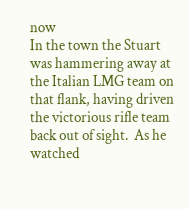now
In the town the Stuart was hammering away at the Italian LMG team on that flank, having driven the victorious rifle team back out of sight.  As he watched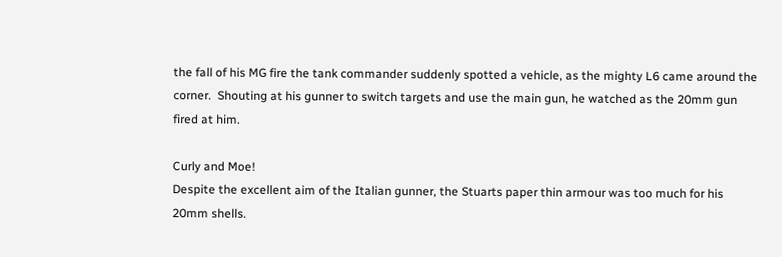the fall of his MG fire the tank commander suddenly spotted a vehicle, as the mighty L6 came around the corner.  Shouting at his gunner to switch targets and use the main gun, he watched as the 20mm gun fired at him.

Curly and Moe!
Despite the excellent aim of the Italian gunner, the Stuarts paper thin armour was too much for his 20mm shells.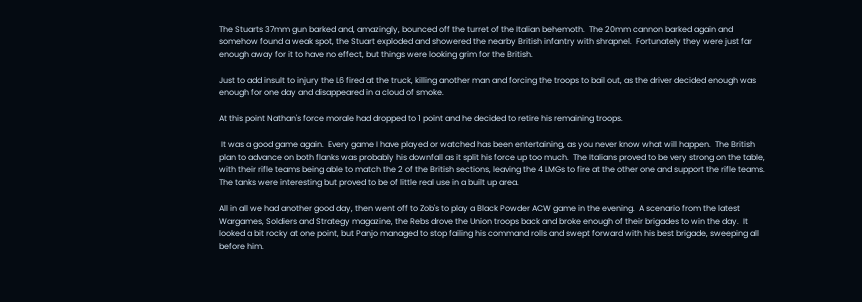The Stuarts 37mm gun barked and, amazingly, bounced off the turret of the Italian behemoth.  The 20mm cannon barked again and somehow found a weak spot, the Stuart exploded and showered the nearby British infantry with shrapnel.  Fortunately they were just far enough away for it to have no effect, but things were looking grim for the British.

Just to add insult to injury the L6 fired at the truck, killing another man and forcing the troops to bail out, as the driver decided enough was enough for one day and disappeared in a cloud of smoke.

At this point Nathan's force morale had dropped to 1 point and he decided to retire his remaining troops.

 It was a good game again.  Every game I have played or watched has been entertaining, as you never know what will happen.  The British plan to advance on both flanks was probably his downfall as it split his force up too much.  The Italians proved to be very strong on the table, with their rifle teams being able to match the 2 of the British sections, leaving the 4 LMGs to fire at the other one and support the rifle teams.  The tanks were interesting but proved to be of little real use in a built up area.

All in all we had another good day, then went off to Zob's to play a Black Powder ACW game in the evening.  A scenario from the latest Wargames, Soldiers and Strategy magazine, the Rebs drove the Union troops back and broke enough of their brigades to win the day.  It looked a bit rocky at one point, but Panjo managed to stop failing his command rolls and swept forward with his best brigade, sweeping all before him.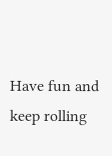Have fun and keep rolling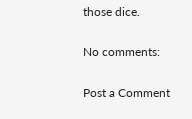those dice.

No comments:

Post a Comment